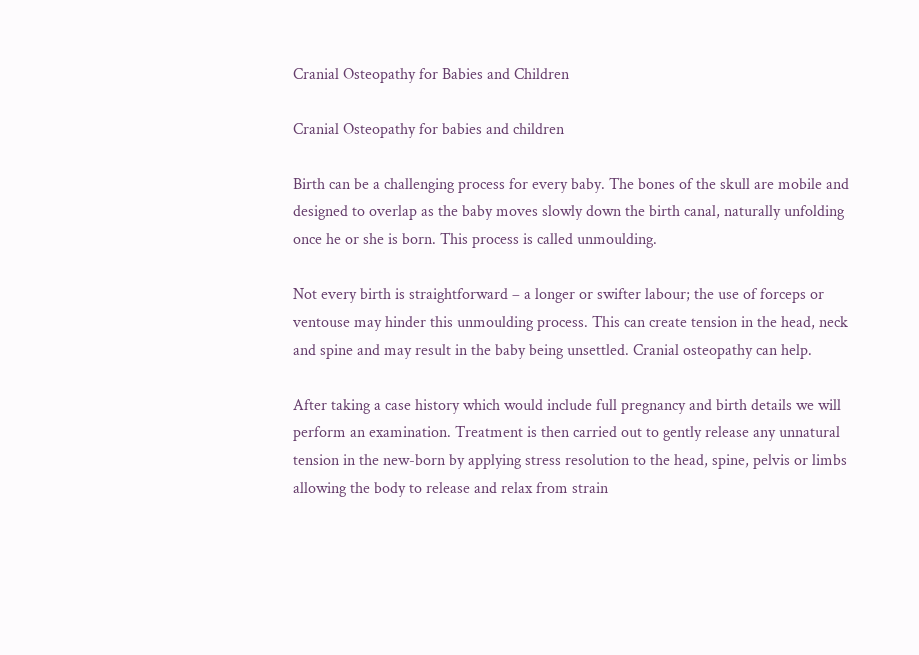Cranial Osteopathy for Babies and Children

Cranial Osteopathy for babies and children

Birth can be a challenging process for every baby. The bones of the skull are mobile and designed to overlap as the baby moves slowly down the birth canal, naturally unfolding once he or she is born. This process is called unmoulding.

Not every birth is straightforward – a longer or swifter labour; the use of forceps or ventouse may hinder this unmoulding process. This can create tension in the head, neck and spine and may result in the baby being unsettled. Cranial osteopathy can help.

After taking a case history which would include full pregnancy and birth details we will perform an examination. Treatment is then carried out to gently release any unnatural tension in the new-born by applying stress resolution to the head, spine, pelvis or limbs allowing the body to release and relax from strain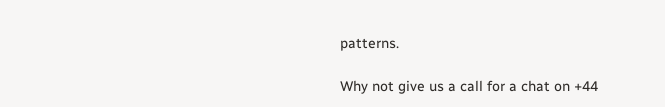patterns.

Why not give us a call for a chat on +44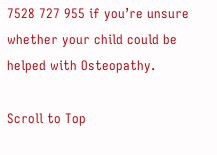7528 727 955 if you’re unsure whether your child could be helped with Osteopathy.

Scroll to Top